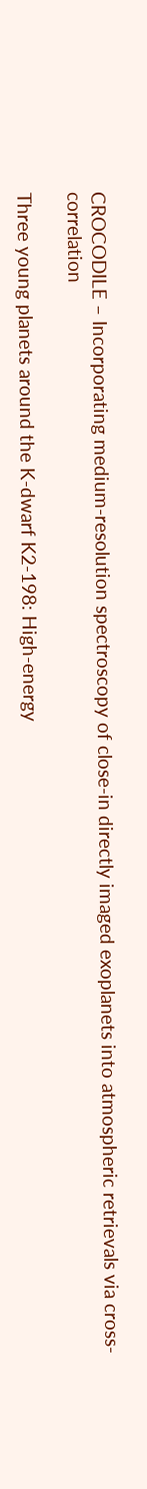CROCODILE – Incorporating medium-resolution spectroscopy of close-in directly imaged exoplanets into atmospheric retrievals via cross-correlation

Three young planets around the K-dwarf K2-198: High-energy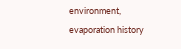environment, evaporation history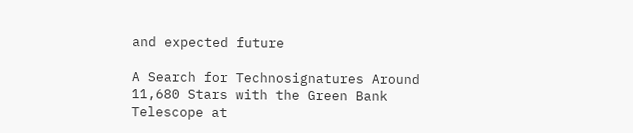and expected future

A Search for Technosignatures Around 11,680 Stars with the Green Bank Telescope at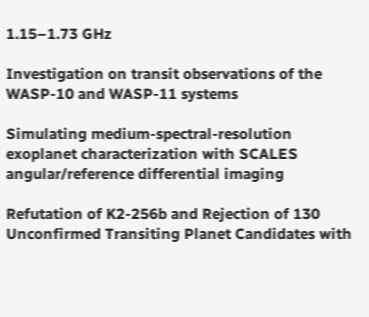1.15–1.73 GHz

Investigation on transit observations of the WASP-10 and WASP-11 systems

Simulating medium-spectral-resolution exoplanet characterization with SCALES angular/reference differential imaging

Refutation of K2-256b and Rejection of 130 Unconfirmed Transiting Planet Candidates with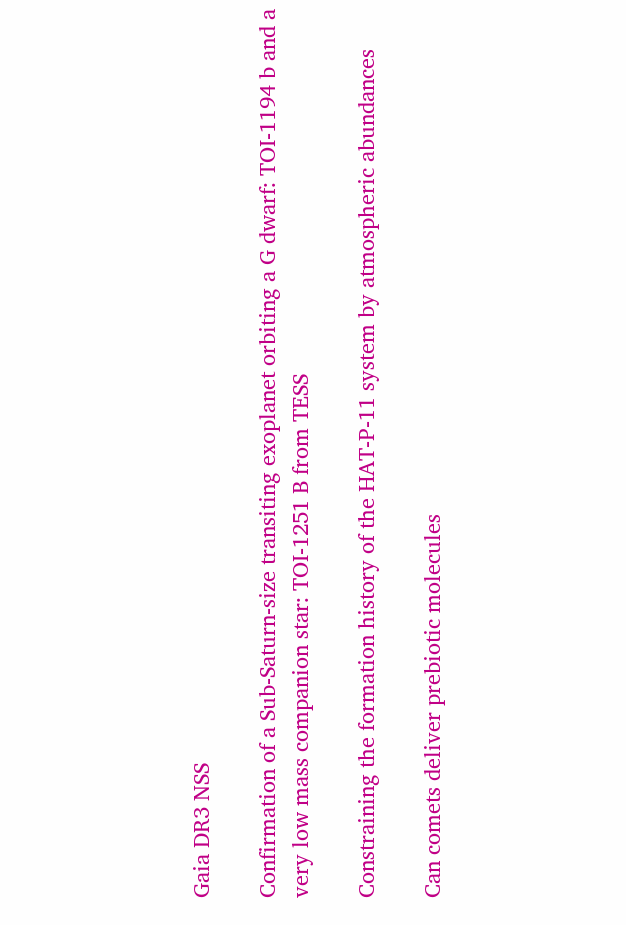Gaia DR3 NSS

Confirmation of a Sub-Saturn-size transiting exoplanet orbiting a G dwarf: TOI-1194 b and a very low mass companion star: TOI-1251 B from TESS

Constraining the formation history of the HAT-P-11 system by atmospheric abundances

Can comets deliver prebiotic molecules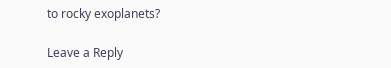to rocky exoplanets?

Leave a Reply